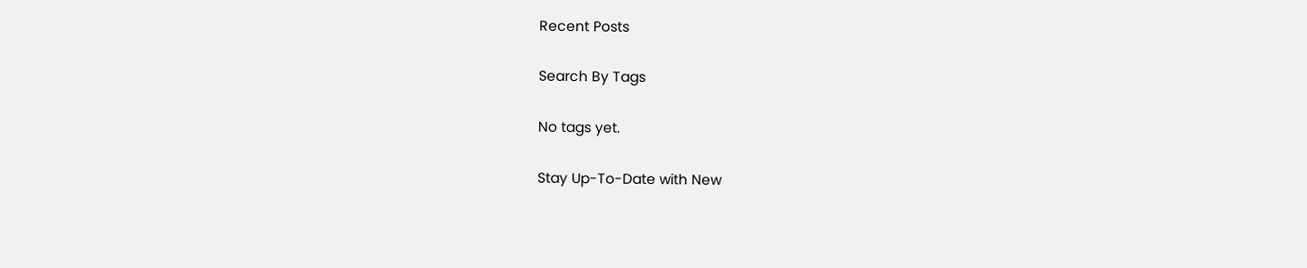Recent Posts

Search By Tags

No tags yet.

Stay Up-To-Date with New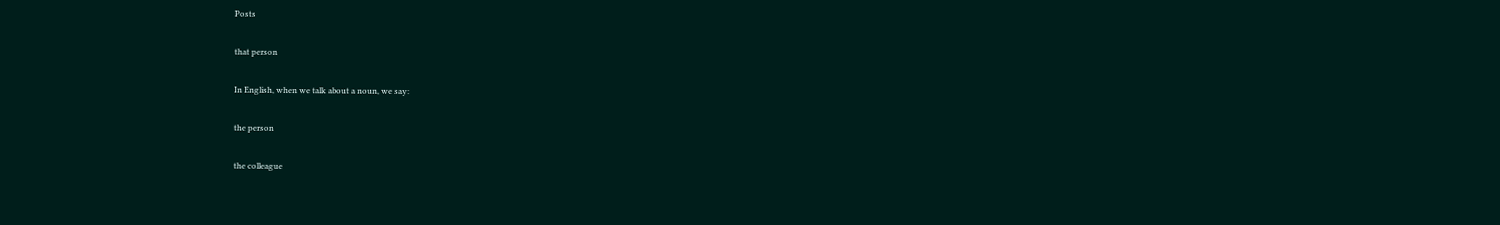Posts

that person

In English, when we talk about a noun, we say:

the person

the colleague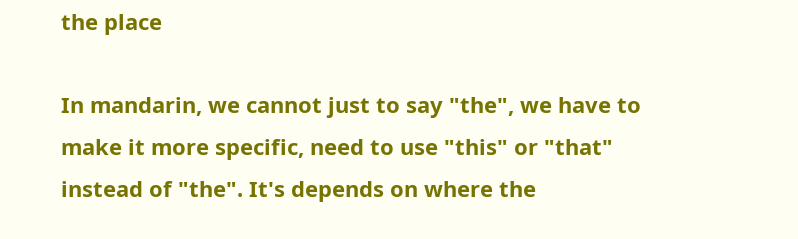the place

In mandarin, we cannot just to say "the", we have to make it more specific, need to use "this" or "that" instead of "the". It's depends on where the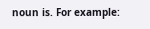noun is. For example: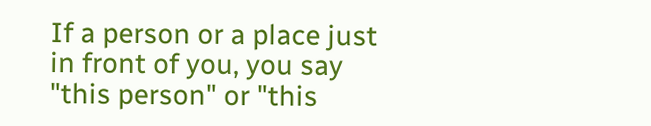If a person or a place just in front of you, you say "this person" or "this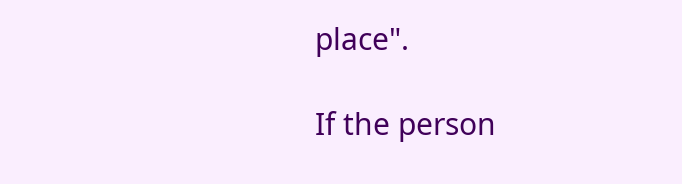place".

If the person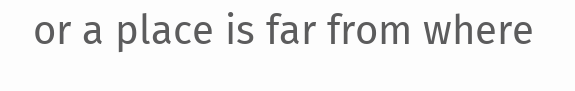or a place is far from where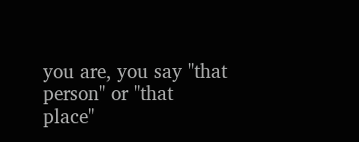you are, you say "that person" or "that place"